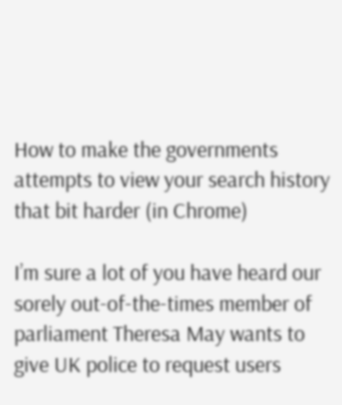How to make the governments attempts to view your search history that bit harder (in Chrome)

I’m sure a lot of you have heard our sorely out-of-the-times member of parliament Theresa May wants to give UK police to request users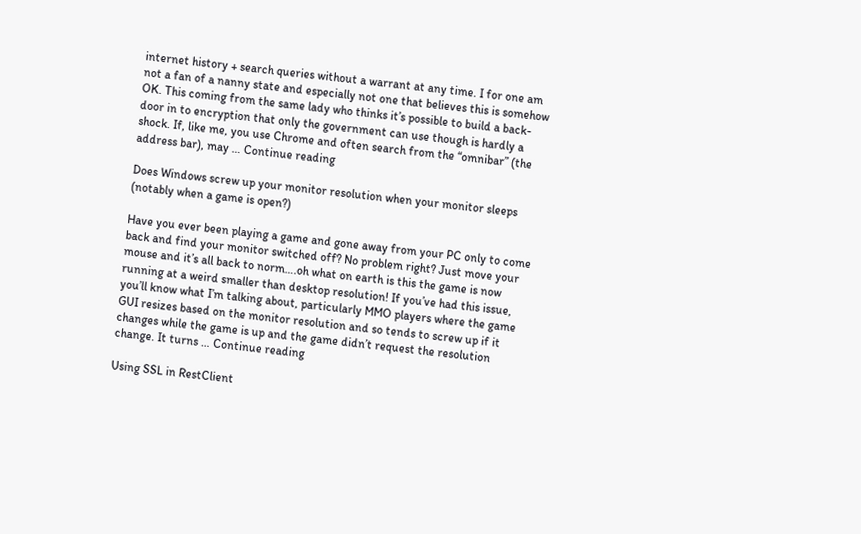internet history + search queries without a warrant at any time. I for one am not a fan of a nanny state and especially not one that believes this is somehow OK. This coming from the same lady who thinks it’s possible to build a back-door in to encryption that only the government can use though is hardly a shock. If, like me, you use Chrome and often search from the “omnibar” (the address bar), may … Continue reading

Does Windows screw up your monitor resolution when your monitor sleeps (notably when a game is open?)

Have you ever been playing a game and gone away from your PC only to come back and find your monitor switched off? No problem right? Just move your mouse and it’s all back to norm….oh what on earth is this the game is now running at a weird smaller than desktop resolution! If you’ve had this issue, you’ll know what I’m talking about, particularly MMO players where the game GUI resizes based on the monitor resolution and so tends to screw up if it changes while the game is up and the game didn’t request the resolution change. It turns … Continue reading

Using SSL in RestClient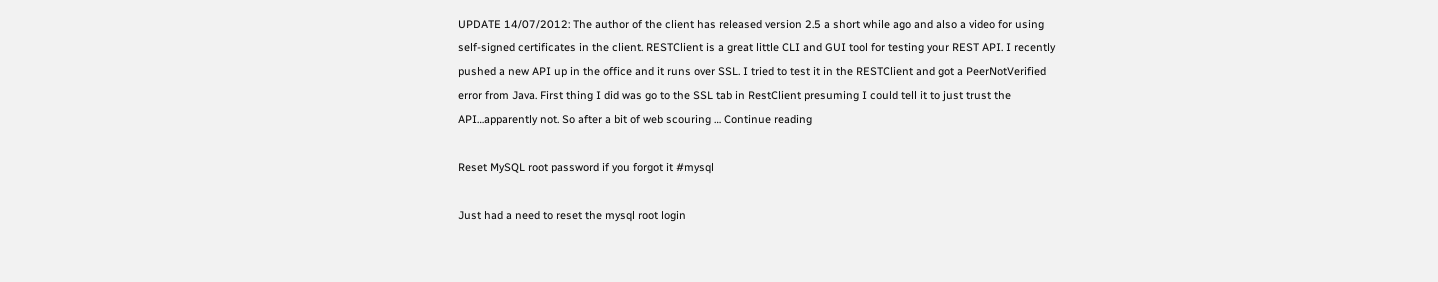UPDATE 14/07/2012: The author of the client has released version 2.5 a short while ago and also a video for using self-signed certificates in the client. RESTClient is a great little CLI and GUI tool for testing your REST API. I recently pushed a new API up in the office and it runs over SSL. I tried to test it in the RESTClient and got a PeerNotVerified error from Java. First thing I did was go to the SSL tab in RestClient presuming I could tell it to just trust the API…apparently not. So after a bit of web scouring … Continue reading

Reset MySQL root password if you forgot it #mysql

Just had a need to reset the mysql root login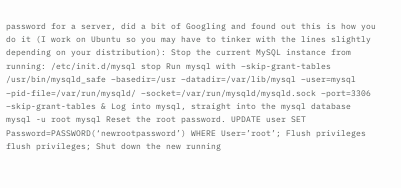password for a server, did a bit of Googling and found out this is how you do it (I work on Ubuntu so you may have to tinker with the lines slightly depending on your distribution): Stop the current MySQL instance from running: /etc/init.d/mysql stop Run mysql with –skip-grant-tables /usr/bin/mysqld_safe –basedir=/usr –datadir=/var/lib/mysql –user=mysql –pid-file=/var/run/mysqld/ –socket=/var/run/mysqld/mysqld.sock –port=3306 –skip-grant-tables & Log into mysql, straight into the mysql database mysql -u root mysql Reset the root password. UPDATE user SET Password=PASSWORD(‘newrootpassword’) WHERE User=’root’; Flush privileges flush privileges; Shut down the new running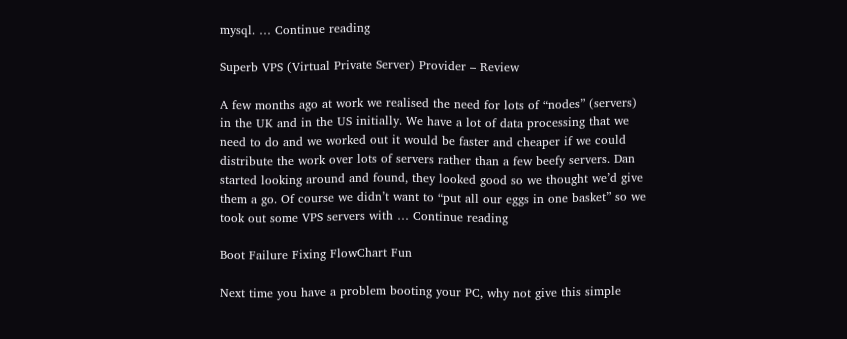mysql. … Continue reading

Superb VPS (Virtual Private Server) Provider – Review

A few months ago at work we realised the need for lots of “nodes” (servers) in the UK and in the US initially. We have a lot of data processing that we need to do and we worked out it would be faster and cheaper if we could distribute the work over lots of servers rather than a few beefy servers. Dan started looking around and found, they looked good so we thought we’d give them a go. Of course we didn’t want to “put all our eggs in one basket” so we took out some VPS servers with … Continue reading

Boot Failure Fixing FlowChart Fun

Next time you have a problem booting your PC, why not give this simple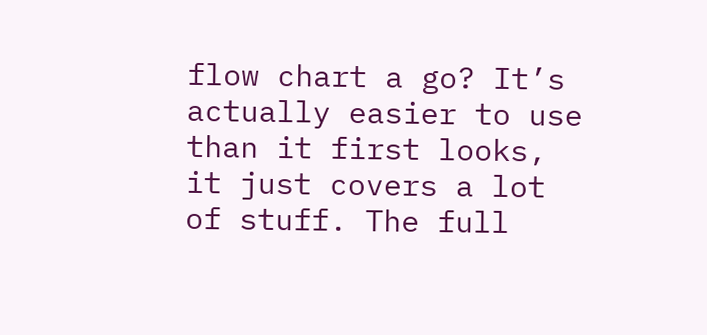flow chart a go? It’s actually easier to use than it first looks, it just covers a lot of stuff. The full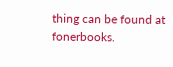thing can be found at fonerbooks.